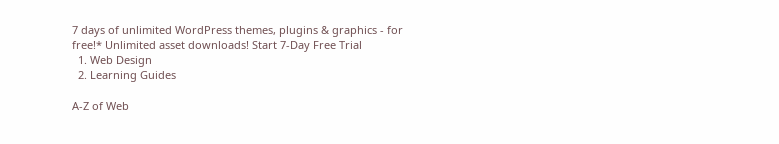7 days of unlimited WordPress themes, plugins & graphics - for free!* Unlimited asset downloads! Start 7-Day Free Trial
  1. Web Design
  2. Learning Guides

A-Z of Web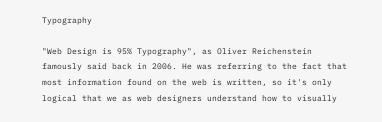Typography

"Web Design is 95% Typography", as Oliver Reichenstein famously said back in 2006. He was referring to the fact that most information found on the web is written, so it's only logical that we as web designers understand how to visually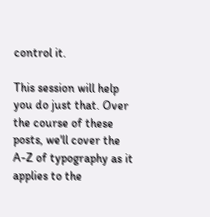control it.

This session will help you do just that. Over the course of these posts, we'll cover the A-Z of typography as it applies to the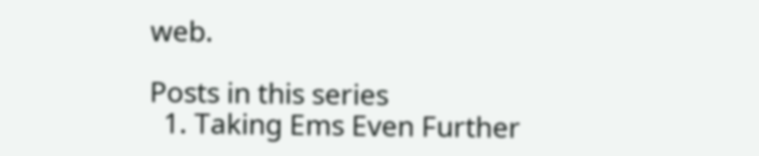web.

Posts in this series
  1. Taking Ems Even Further